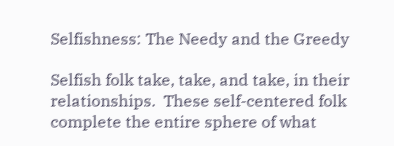Selfishness: The Needy and the Greedy

Selfish folk take, take, and take, in their relationships.  These self-centered folk complete the entire sphere of what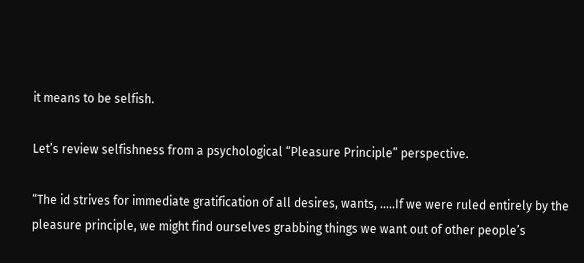it means to be selfish.

Let’s review selfishness from a psychological “Pleasure Principle” perspective.

“The id strives for immediate gratification of all desires, wants, …..If we were ruled entirely by the pleasure principle, we might find ourselves grabbing things we want out of other people’s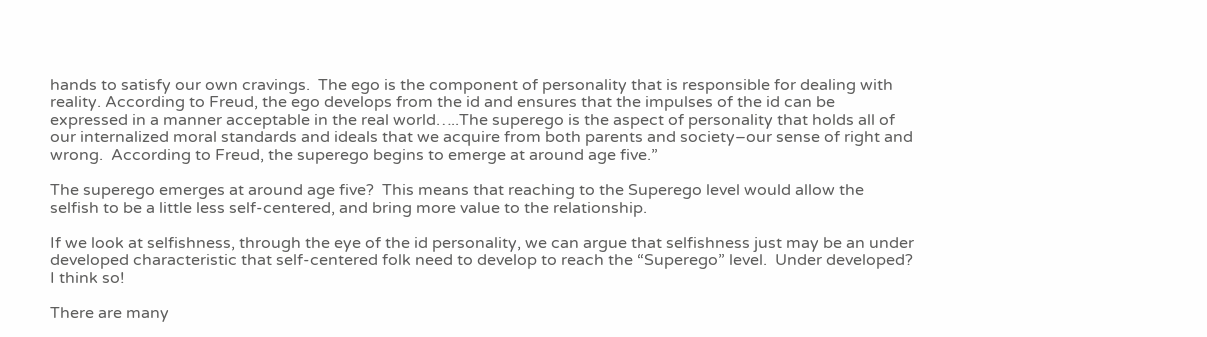hands to satisfy our own cravings.  The ego is the component of personality that is responsible for dealing with reality. According to Freud, the ego develops from the id and ensures that the impulses of the id can be expressed in a manner acceptable in the real world…..The superego is the aspect of personality that holds all of our internalized moral standards and ideals that we acquire from both parents and society–our sense of right and wrong.  According to Freud, the superego begins to emerge at around age five.”

The superego emerges at around age five?  This means that reaching to the Superego level would allow the selfish to be a little less self-centered, and bring more value to the relationship.

If we look at selfishness, through the eye of the id personality, we can argue that selfishness just may be an under developed characteristic that self-centered folk need to develop to reach the “Superego” level.  Under developed?  I think so!

There are many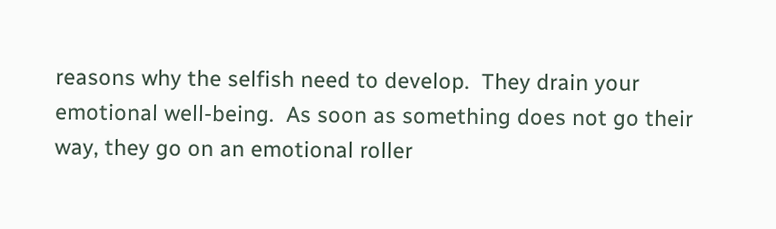reasons why the selfish need to develop.  They drain your emotional well-being.  As soon as something does not go their way, they go on an emotional roller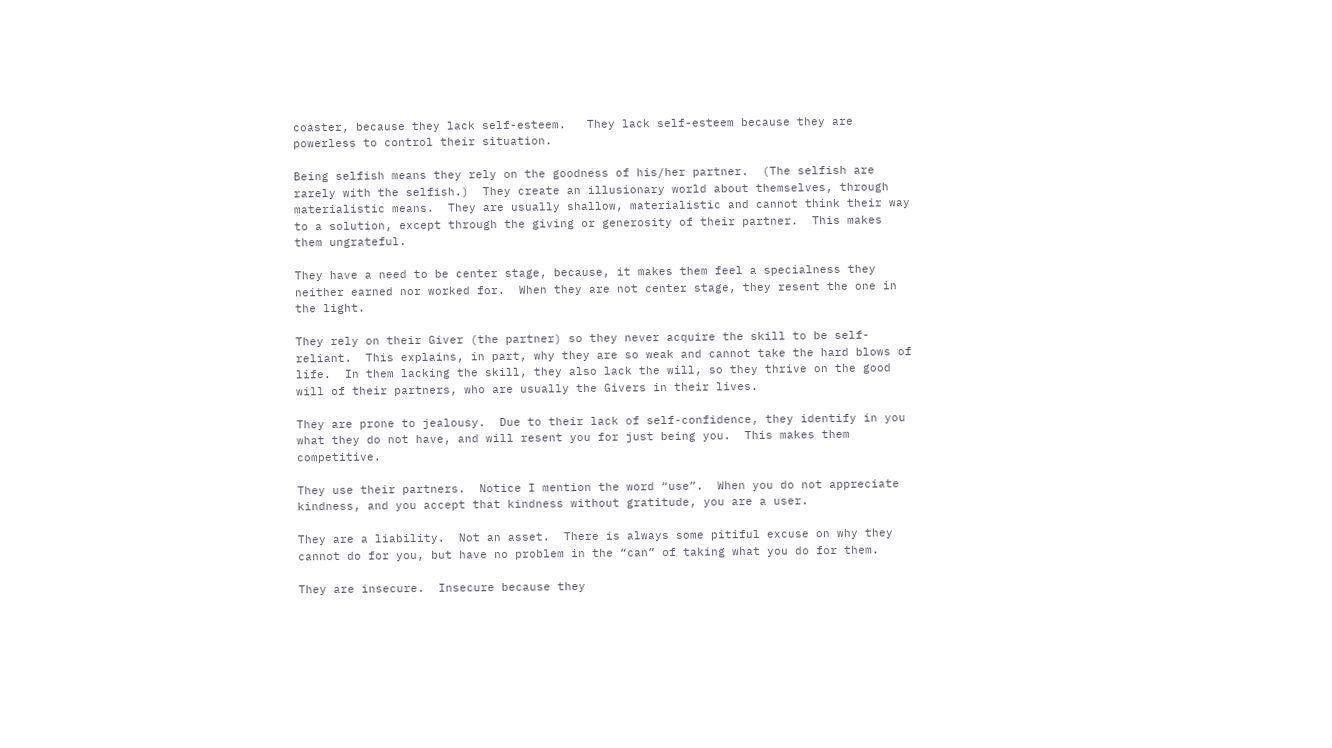coaster, because they lack self-esteem.   They lack self-esteem because they are powerless to control their situation.

Being selfish means they rely on the goodness of his/her partner.  (The selfish are rarely with the selfish.)  They create an illusionary world about themselves, through materialistic means.  They are usually shallow, materialistic and cannot think their way to a solution, except through the giving or generosity of their partner.  This makes them ungrateful.

They have a need to be center stage, because, it makes them feel a specialness they neither earned nor worked for.  When they are not center stage, they resent the one in the light.

They rely on their Giver (the partner) so they never acquire the skill to be self-reliant.  This explains, in part, why they are so weak and cannot take the hard blows of life.  In them lacking the skill, they also lack the will, so they thrive on the good will of their partners, who are usually the Givers in their lives.

They are prone to jealousy.  Due to their lack of self-confidence, they identify in you what they do not have, and will resent you for just being you.  This makes them competitive.

They use their partners.  Notice I mention the word “use”.  When you do not appreciate kindness, and you accept that kindness without gratitude, you are a user.

They are a liability.  Not an asset.  There is always some pitiful excuse on why they cannot do for you, but have no problem in the “can” of taking what you do for them.

They are insecure.  Insecure because they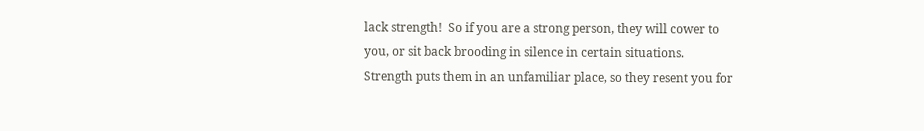lack strength!  So if you are a strong person, they will cower to you, or sit back brooding in silence in certain situations.  Strength puts them in an unfamiliar place, so they resent you for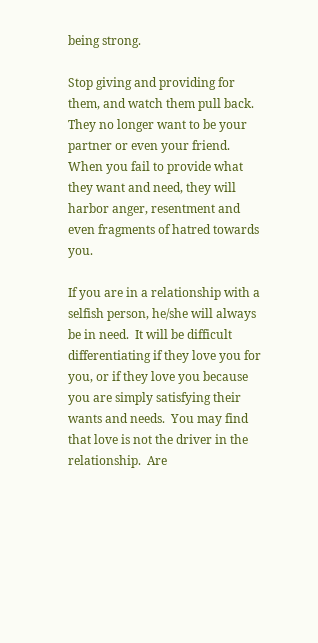being strong.

Stop giving and providing for them, and watch them pull back.  They no longer want to be your partner or even your friend.  When you fail to provide what they want and need, they will harbor anger, resentment and even fragments of hatred towards you.

If you are in a relationship with a selfish person, he/she will always be in need.  It will be difficult differentiating if they love you for you, or if they love you because you are simply satisfying their wants and needs.  You may find that love is not the driver in the relationship.  Are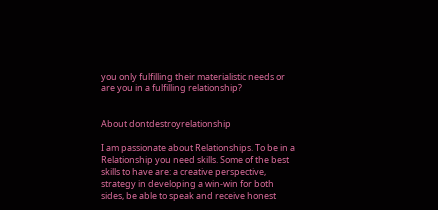you only fulfilling their materialistic needs or are you in a fulfilling relationship?


About dontdestroyrelationship

I am passionate about Relationships. To be in a Relationship you need skills. Some of the best skills to have are: a creative perspective, strategy in developing a win-win for both sides, be able to speak and receive honest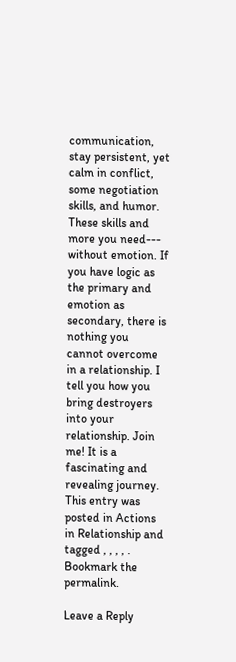communication, stay persistent, yet calm in conflict, some negotiation skills, and humor. These skills and more you need--- without emotion. If you have logic as the primary and emotion as secondary, there is nothing you cannot overcome in a relationship. I tell you how you bring destroyers into your relationship. Join me! It is a fascinating and revealing journey.
This entry was posted in Actions in Relationship and tagged , , , , . Bookmark the permalink.

Leave a Reply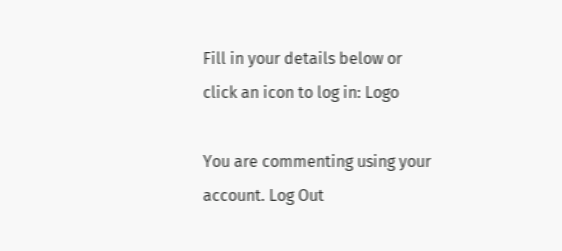Fill in your details below or click an icon to log in: Logo

You are commenting using your account. Log Out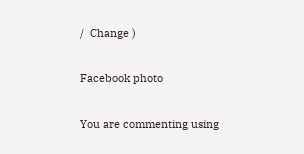/  Change )

Facebook photo

You are commenting using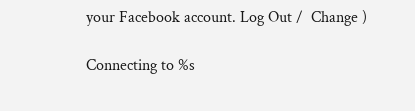your Facebook account. Log Out /  Change )

Connecting to %s